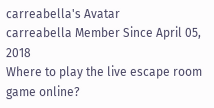carreabella's Avatar
carreabella Member Since April 05, 2018
Where to play the live escape room game online?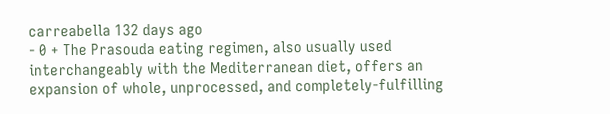carreabella 132 days ago
- 0 + The Prasouda eating regimen, also usually used interchangeably with the Mediterranean diet, offers an expansion of whole, unprocessed, and completely-fulfilling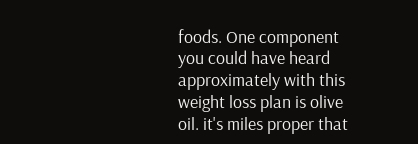foods. One component you could have heard approximately with this weight loss plan is olive oil. it's miles proper that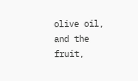olive oil, and the fruit,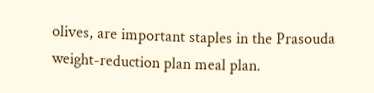olives, are important staples in the Prasouda weight-reduction plan meal plan.